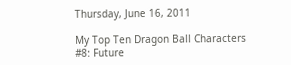Thursday, June 16, 2011

My Top Ten Dragon Ball Characters #8: Future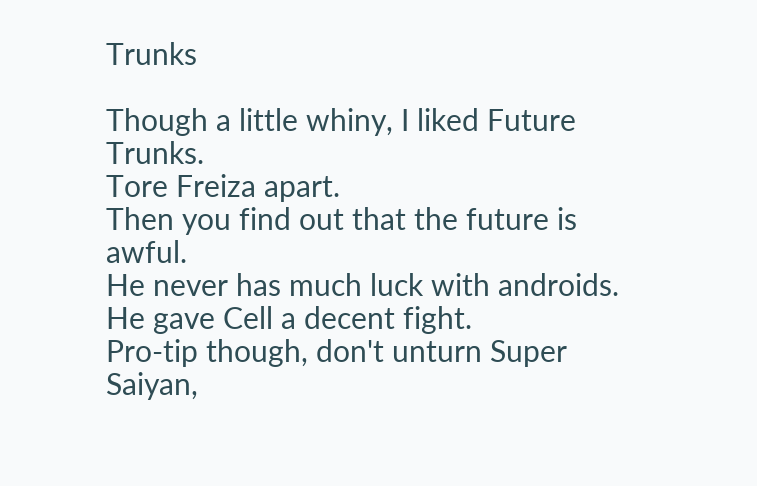Trunks

Though a little whiny, I liked Future Trunks.
Tore Freiza apart.
Then you find out that the future is awful.
He never has much luck with androids.
He gave Cell a decent fight.
Pro-tip though, don't unturn Super Saiyan,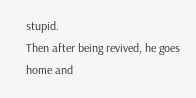stupid.
Then after being revived, he goes home and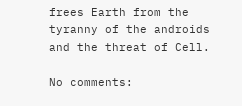frees Earth from the tyranny of the androids and the threat of Cell.

No comments: